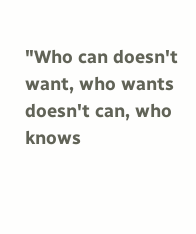"Who can doesn't want, who wants doesn't can, who knows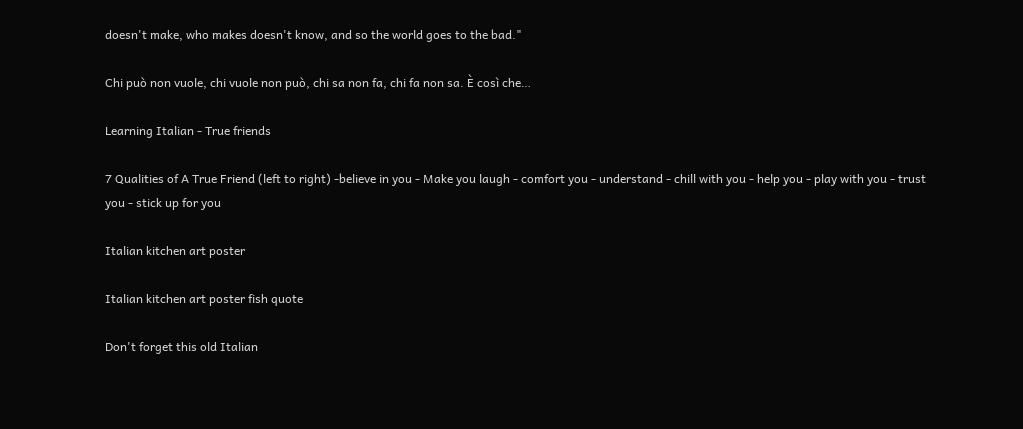doesn't make, who makes doesn't know, and so the world goes to the bad."

Chi può non vuole, chi vuole non può, chi sa non fa, chi fa non sa. È così che…

Learning Italian - True friends

7 Qualities of A True Friend (left to right) -believe in you - Make you laugh - comfort you - understand - chill with you - help you - play with you - trust you - stick up for you

Italian kitchen art poster

Italian kitchen art poster fish quote

Don't forget this old Italian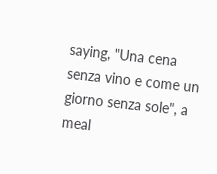saying, "Una cena senza vino e come un giorno senza sole", a meal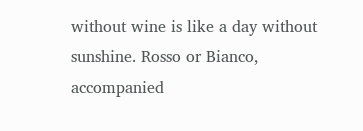without wine is like a day without sunshine. Rosso or Bianco, accompanied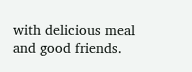with delicious meal and good friends.